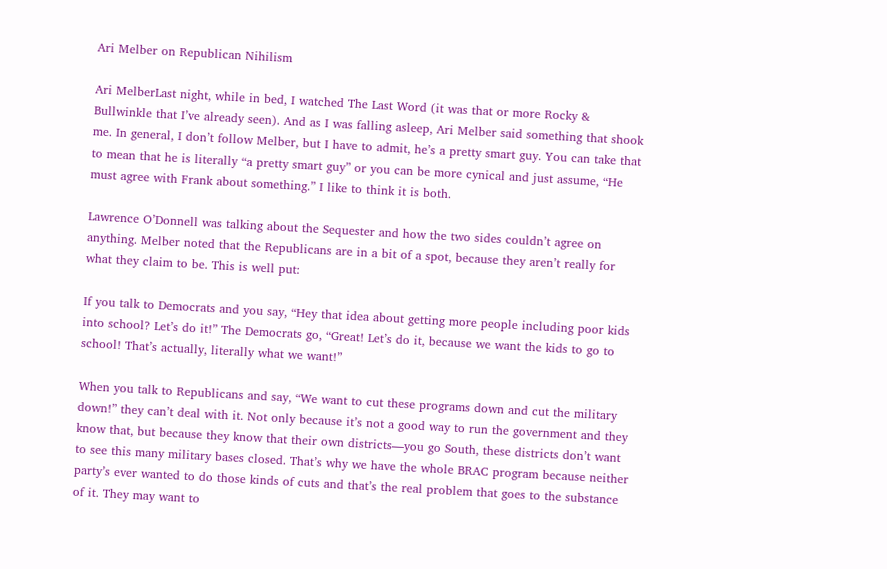Ari Melber on Republican Nihilism

Ari MelberLast night, while in bed, I watched The Last Word (it was that or more Rocky & Bullwinkle that I’ve already seen). And as I was falling asleep, Ari Melber said something that shook me. In general, I don’t follow Melber, but I have to admit, he’s a pretty smart guy. You can take that to mean that he is literally “a pretty smart guy” or you can be more cynical and just assume, “He must agree with Frank about something.” I like to think it is both.

Lawrence O’Donnell was talking about the Sequester and how the two sides couldn’t agree on anything. Melber noted that the Republicans are in a bit of a spot, because they aren’t really for what they claim to be. This is well put:

If you talk to Democrats and you say, “Hey that idea about getting more people including poor kids into school? Let’s do it!” The Democrats go, “Great! Let’s do it, because we want the kids to go to school! That’s actually, literally what we want!”

When you talk to Republicans and say, “We want to cut these programs down and cut the military down!” they can’t deal with it. Not only because it’s not a good way to run the government and they know that, but because they know that their own districts—you go South, these districts don’t want to see this many military bases closed. That’s why we have the whole BRAC program because neither party’s ever wanted to do those kinds of cuts and that’s the real problem that goes to the substance of it. They may want to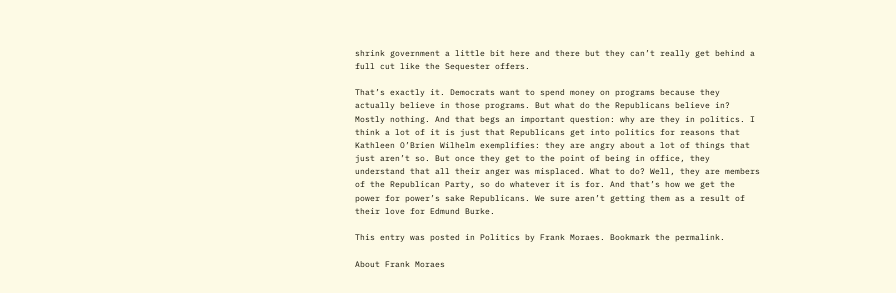shrink government a little bit here and there but they can’t really get behind a full cut like the Sequester offers.

That’s exactly it. Democrats want to spend money on programs because they actually believe in those programs. But what do the Republicans believe in? Mostly nothing. And that begs an important question: why are they in politics. I think a lot of it is just that Republicans get into politics for reasons that Kathleen O’Brien Wilhelm exemplifies: they are angry about a lot of things that just aren’t so. But once they get to the point of being in office, they understand that all their anger was misplaced. What to do? Well, they are members of the Republican Party, so do whatever it is for. And that’s how we get the power for power’s sake Republicans. We sure aren’t getting them as a result of their love for Edmund Burke.

This entry was posted in Politics by Frank Moraes. Bookmark the permalink.

About Frank Moraes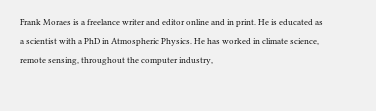Frank Moraes is a freelance writer and editor online and in print. He is educated as a scientist with a PhD in Atmospheric Physics. He has worked in climate science, remote sensing, throughout the computer industry,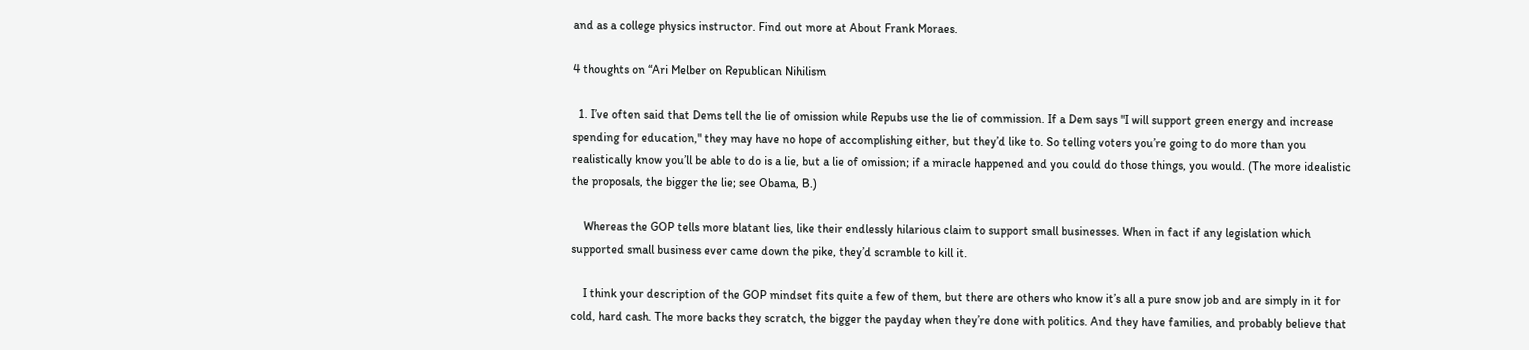and as a college physics instructor. Find out more at About Frank Moraes.

4 thoughts on “Ari Melber on Republican Nihilism

  1. I’ve often said that Dems tell the lie of omission while Repubs use the lie of commission. If a Dem says "I will support green energy and increase spending for education," they may have no hope of accomplishing either, but they’d like to. So telling voters you’re going to do more than you realistically know you’ll be able to do is a lie, but a lie of omission; if a miracle happened and you could do those things, you would. (The more idealistic the proposals, the bigger the lie; see Obama, B.)

    Whereas the GOP tells more blatant lies, like their endlessly hilarious claim to support small businesses. When in fact if any legislation which supported small business ever came down the pike, they’d scramble to kill it.

    I think your description of the GOP mindset fits quite a few of them, but there are others who know it’s all a pure snow job and are simply in it for cold, hard cash. The more backs they scratch, the bigger the payday when they’re done with politics. And they have families, and probably believe that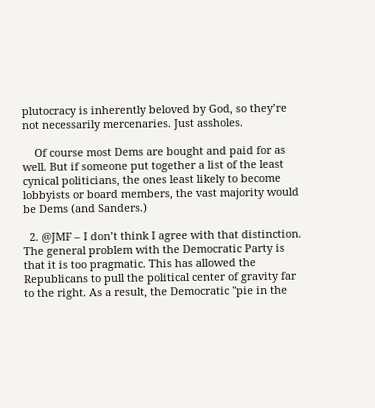plutocracy is inherently beloved by God, so they’re not necessarily mercenaries. Just assholes.

    Of course most Dems are bought and paid for as well. But if someone put together a list of the least cynical politicians, the ones least likely to become lobbyists or board members, the vast majority would be Dems (and Sanders.)

  2. @JMF – I don’t think I agree with that distinction. The general problem with the Democratic Party is that it is too pragmatic. This has allowed the Republicans to pull the political center of gravity far to the right. As a result, the Democratic "pie in the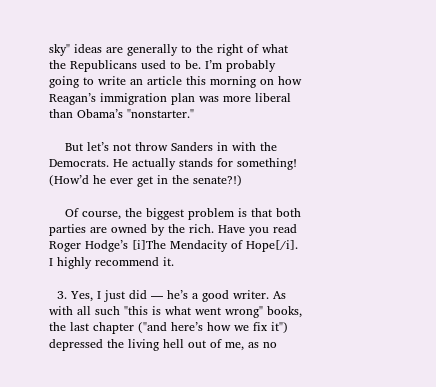sky" ideas are generally to the right of what the Republicans used to be. I’m probably going to write an article this morning on how Reagan’s immigration plan was more liberal than Obama’s "nonstarter."

    But let’s not throw Sanders in with the Democrats. He actually stands for something! (How’d he ever get in the senate?!)

    Of course, the biggest problem is that both parties are owned by the rich. Have you read Roger Hodge’s [i]The Mendacity of Hope[/i]. I highly recommend it.

  3. Yes, I just did — he’s a good writer. As with all such "this is what went wrong" books, the last chapter ("and here’s how we fix it") depressed the living hell out of me, as no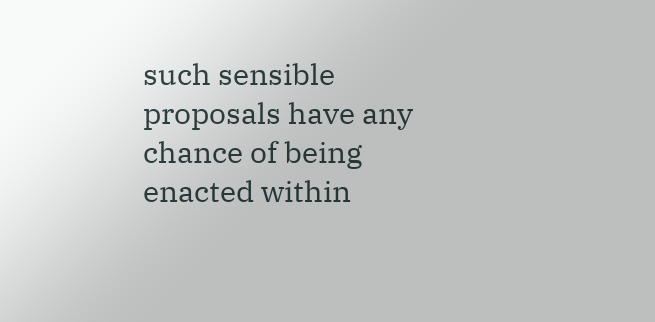such sensible proposals have any chance of being enacted within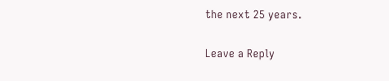the next 25 years.

Leave a Reply